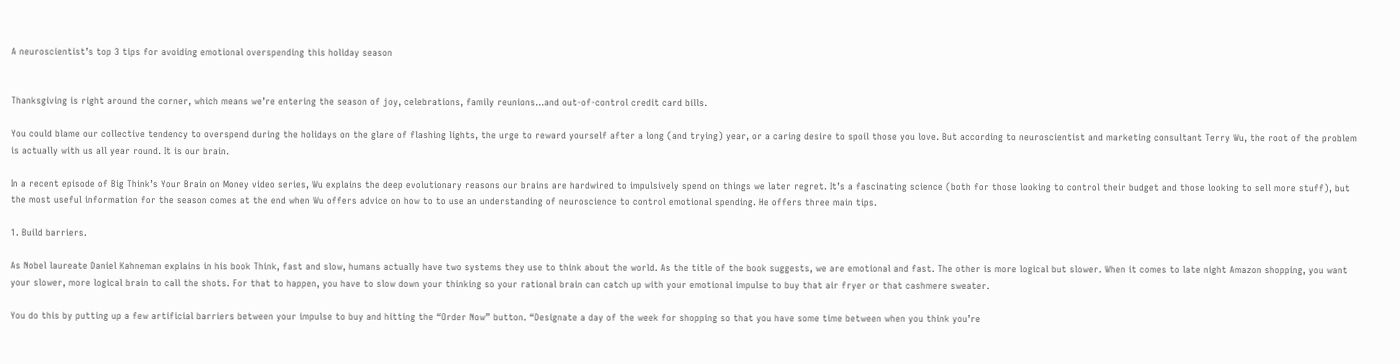A neuroscientist’s top 3 tips for avoiding emotional overspending this holiday season


Thanksgiving is right around the corner, which means we’re entering the season of joy, celebrations, family reunions…and out-of-control credit card bills.

You could blame our collective tendency to overspend during the holidays on the glare of flashing lights, the urge to reward yourself after a long (and trying) year, or a caring desire to spoil those you love. But according to neuroscientist and marketing consultant Terry Wu, the root of the problem is actually with us all year round. It is our brain.

In a recent episode of Big Think’s Your Brain on Money video series, Wu explains the deep evolutionary reasons our brains are hardwired to impulsively spend on things we later regret. It’s a fascinating science (both for those looking to control their budget and those looking to sell more stuff), but the most useful information for the season comes at the end when Wu offers advice on how to to use an understanding of neuroscience to control emotional spending. He offers three main tips.

1. Build barriers.

As Nobel laureate Daniel Kahneman explains in his book Think, fast and slow, humans actually have two systems they use to think about the world. As the title of the book suggests, we are emotional and fast. The other is more logical but slower. When it comes to late night Amazon shopping, you want your slower, more logical brain to call the shots. For that to happen, you have to slow down your thinking so your rational brain can catch up with your emotional impulse to buy that air fryer or that cashmere sweater.

You do this by putting up a few artificial barriers between your impulse to buy and hitting the “Order Now” button. “Designate a day of the week for shopping so that you have some time between when you think you’re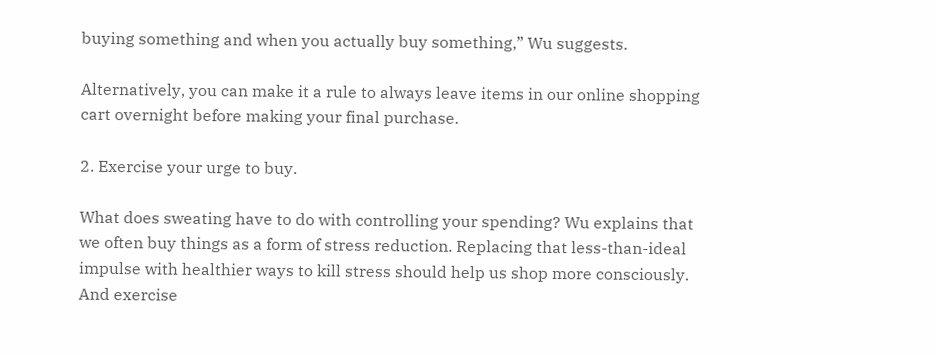buying something and when you actually buy something,” Wu suggests.

Alternatively, you can make it a rule to always leave items in our online shopping cart overnight before making your final purchase.

2. Exercise your urge to buy.

What does sweating have to do with controlling your spending? Wu explains that we often buy things as a form of stress reduction. Replacing that less-than-ideal impulse with healthier ways to kill stress should help us shop more consciously. And exercise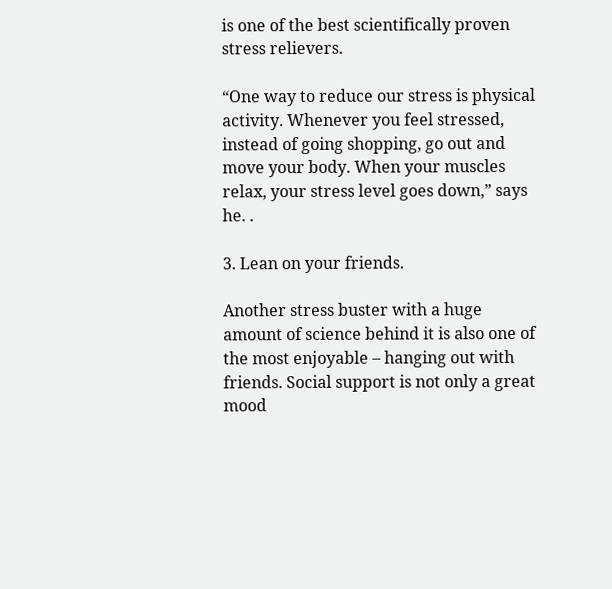is one of the best scientifically proven stress relievers.

“One way to reduce our stress is physical activity. Whenever you feel stressed, instead of going shopping, go out and move your body. When your muscles relax, your stress level goes down,” says he. .

3. Lean on your friends.

Another stress buster with a huge amount of science behind it is also one of the most enjoyable – hanging out with friends. Social support is not only a great mood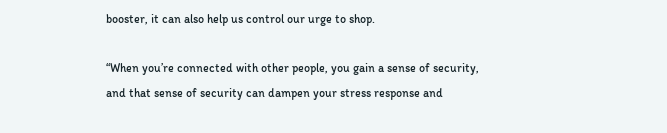booster, it can also help us control our urge to shop.

“When you’re connected with other people, you gain a sense of security, and that sense of security can dampen your stress response and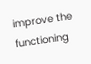improve the functioning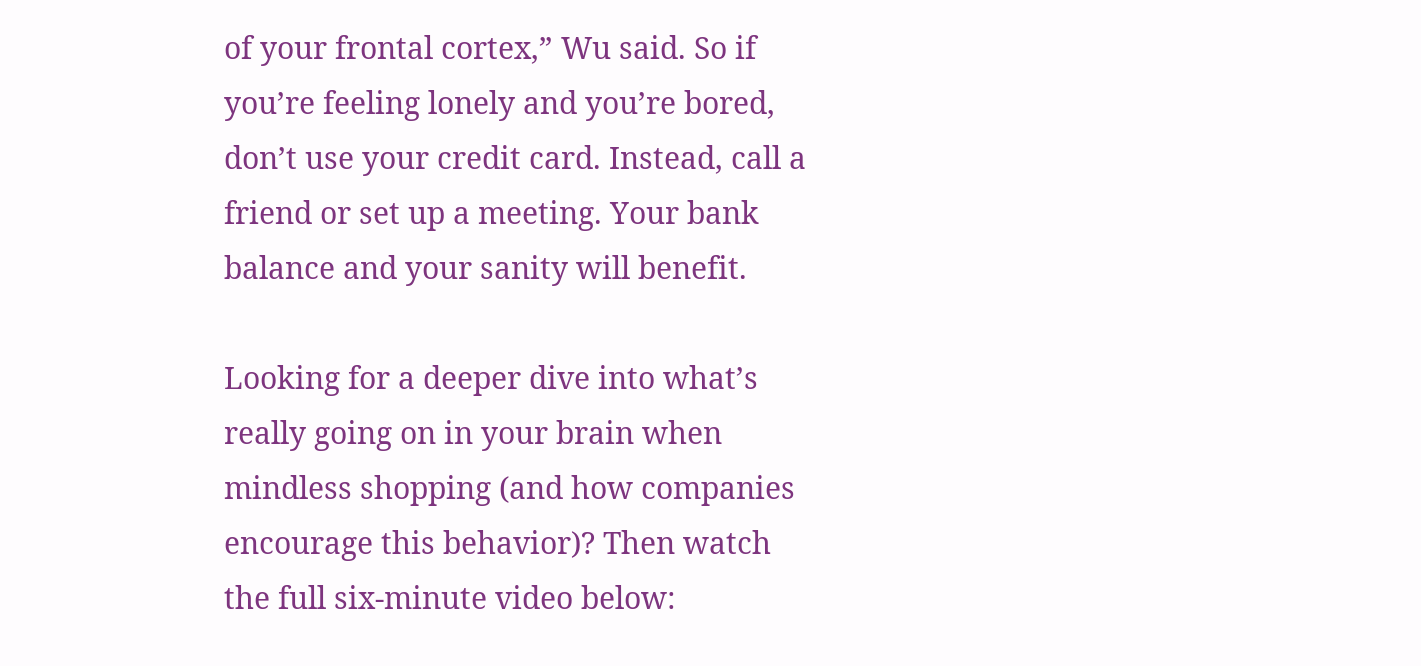of your frontal cortex,” Wu said. So if you’re feeling lonely and you’re bored, don’t use your credit card. Instead, call a friend or set up a meeting. Your bank balance and your sanity will benefit.

Looking for a deeper dive into what’s really going on in your brain when mindless shopping (and how companies encourage this behavior)? Then watch the full six-minute video below: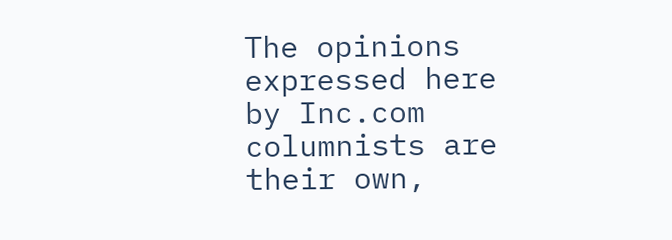The opinions expressed here by Inc.com columnists are their own,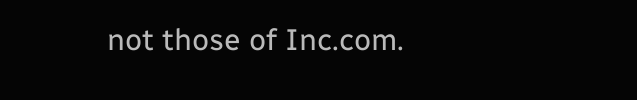not those of Inc.com.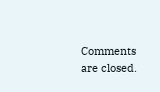Comments are closed.